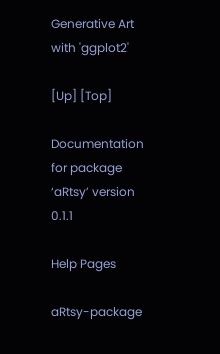Generative Art with 'ggplot2'

[Up] [Top]

Documentation for package ‘aRtsy’ version 0.1.1

Help Pages

aRtsy-package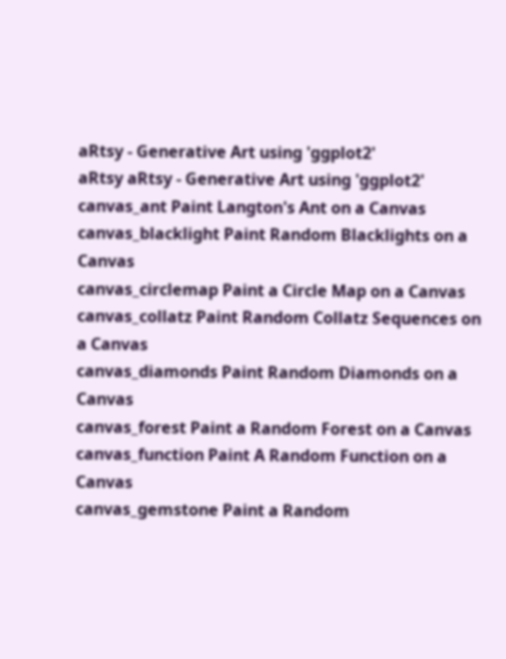aRtsy - Generative Art using 'ggplot2'
aRtsy aRtsy - Generative Art using 'ggplot2'
canvas_ant Paint Langton's Ant on a Canvas
canvas_blacklight Paint Random Blacklights on a Canvas
canvas_circlemap Paint a Circle Map on a Canvas
canvas_collatz Paint Random Collatz Sequences on a Canvas
canvas_diamonds Paint Random Diamonds on a Canvas
canvas_forest Paint a Random Forest on a Canvas
canvas_function Paint A Random Function on a Canvas
canvas_gemstone Paint a Random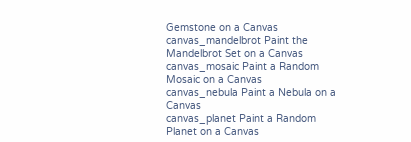Gemstone on a Canvas
canvas_mandelbrot Paint the Mandelbrot Set on a Canvas
canvas_mosaic Paint a Random Mosaic on a Canvas
canvas_nebula Paint a Nebula on a Canvas
canvas_planet Paint a Random Planet on a Canvas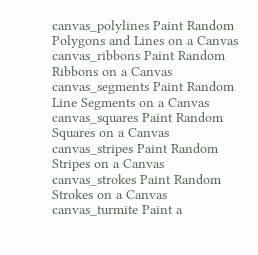canvas_polylines Paint Random Polygons and Lines on a Canvas
canvas_ribbons Paint Random Ribbons on a Canvas
canvas_segments Paint Random Line Segments on a Canvas
canvas_squares Paint Random Squares on a Canvas
canvas_stripes Paint Random Stripes on a Canvas
canvas_strokes Paint Random Strokes on a Canvas
canvas_turmite Paint a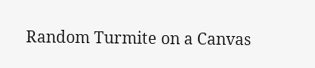Random Turmite on a Canvas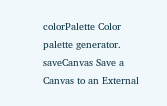colorPalette Color palette generator.
saveCanvas Save a Canvas to an External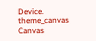Device.
theme_canvas Canvas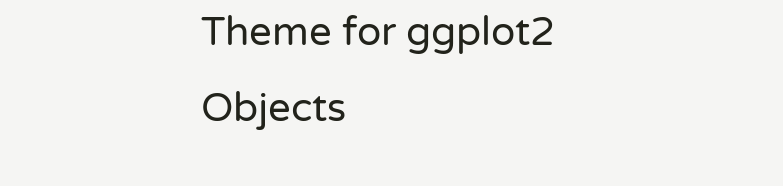Theme for ggplot2 Objects